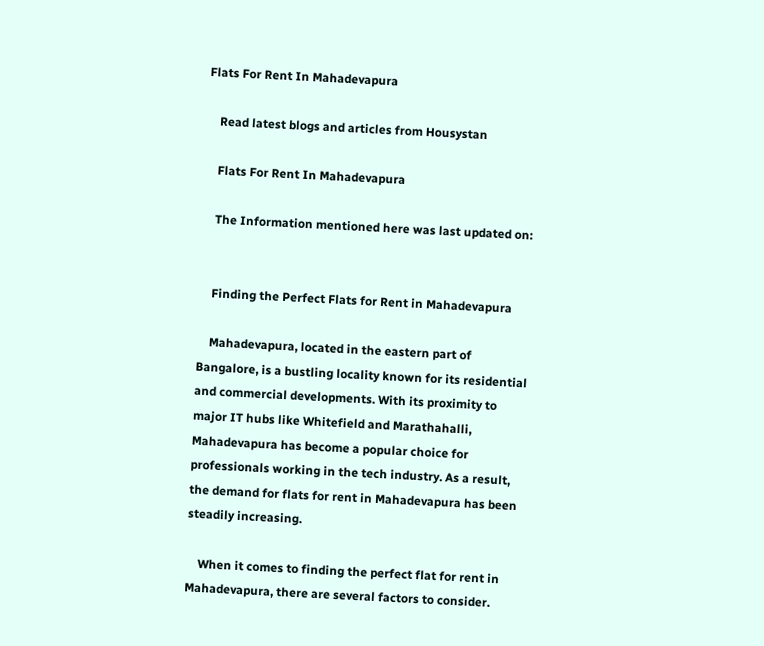Flats For Rent In Mahadevapura

    Read latest blogs and articles from Housystan

    Flats For Rent In Mahadevapura

    The Information mentioned here was last updated on:


    Finding the Perfect Flats for Rent in Mahadevapura

    Mahadevapura, located in the eastern part of Bangalore, is a bustling locality known for its residential and commercial developments. With its proximity to major IT hubs like Whitefield and Marathahalli, Mahadevapura has become a popular choice for professionals working in the tech industry. As a result, the demand for flats for rent in Mahadevapura has been steadily increasing.

    When it comes to finding the perfect flat for rent in Mahadevapura, there are several factors to consider.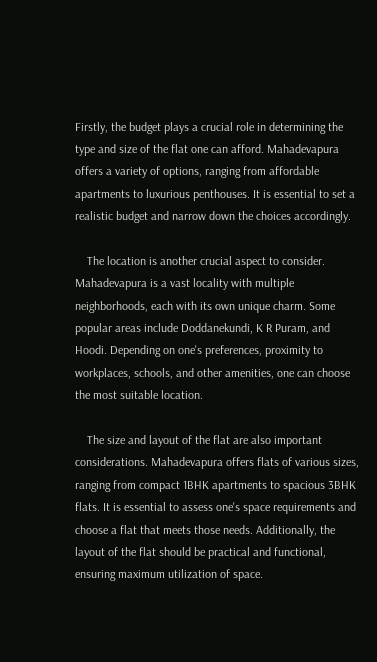Firstly, the budget plays a crucial role in determining the type and size of the flat one can afford. Mahadevapura offers a variety of options, ranging from affordable apartments to luxurious penthouses. It is essential to set a realistic budget and narrow down the choices accordingly.

    The location is another crucial aspect to consider. Mahadevapura is a vast locality with multiple neighborhoods, each with its own unique charm. Some popular areas include Doddanekundi, K R Puram, and Hoodi. Depending on one's preferences, proximity to workplaces, schools, and other amenities, one can choose the most suitable location.

    The size and layout of the flat are also important considerations. Mahadevapura offers flats of various sizes, ranging from compact 1BHK apartments to spacious 3BHK flats. It is essential to assess one's space requirements and choose a flat that meets those needs. Additionally, the layout of the flat should be practical and functional, ensuring maximum utilization of space.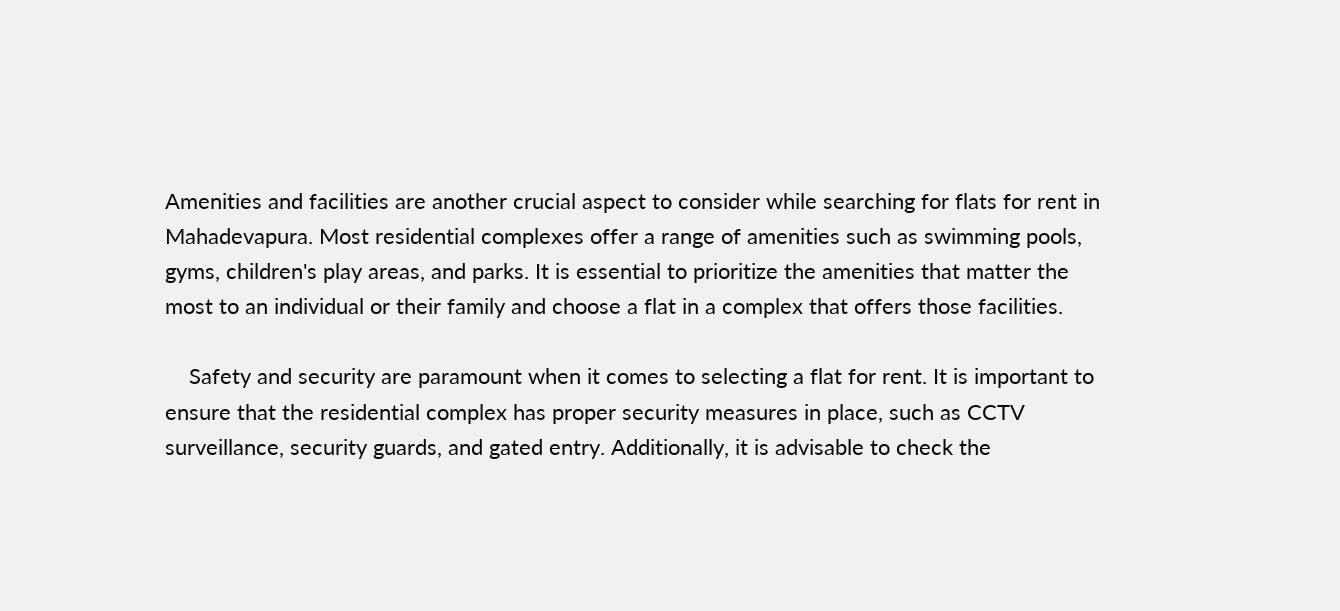Amenities and facilities are another crucial aspect to consider while searching for flats for rent in Mahadevapura. Most residential complexes offer a range of amenities such as swimming pools, gyms, children's play areas, and parks. It is essential to prioritize the amenities that matter the most to an individual or their family and choose a flat in a complex that offers those facilities.

    Safety and security are paramount when it comes to selecting a flat for rent. It is important to ensure that the residential complex has proper security measures in place, such as CCTV surveillance, security guards, and gated entry. Additionally, it is advisable to check the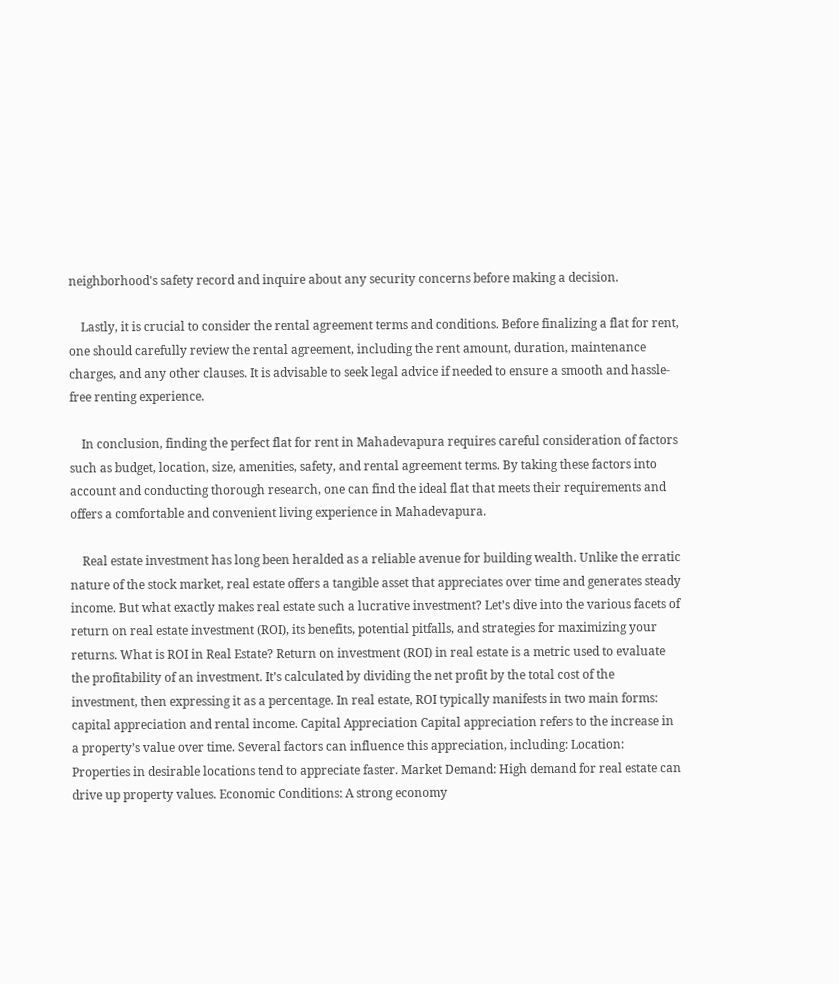neighborhood's safety record and inquire about any security concerns before making a decision.

    Lastly, it is crucial to consider the rental agreement terms and conditions. Before finalizing a flat for rent, one should carefully review the rental agreement, including the rent amount, duration, maintenance charges, and any other clauses. It is advisable to seek legal advice if needed to ensure a smooth and hassle-free renting experience.

    In conclusion, finding the perfect flat for rent in Mahadevapura requires careful consideration of factors such as budget, location, size, amenities, safety, and rental agreement terms. By taking these factors into account and conducting thorough research, one can find the ideal flat that meets their requirements and offers a comfortable and convenient living experience in Mahadevapura.

    Real estate investment has long been heralded as a reliable avenue for building wealth. Unlike the erratic nature of the stock market, real estate offers a tangible asset that appreciates over time and generates steady income. But what exactly makes real estate such a lucrative investment? Let’s dive into the various facets of return on real estate investment (ROI), its benefits, potential pitfalls, and strategies for maximizing your returns. What is ROI in Real Estate? Return on investment (ROI) in real estate is a metric used to evaluate the profitability of an investment. It’s calculated by dividing the net profit by the total cost of the investment, then expressing it as a percentage. In real estate, ROI typically manifests in two main forms: capital appreciation and rental income. Capital Appreciation Capital appreciation refers to the increase in a property’s value over time. Several factors can influence this appreciation, including: Location: Properties in desirable locations tend to appreciate faster. Market Demand: High demand for real estate can drive up property values. Economic Conditions: A strong economy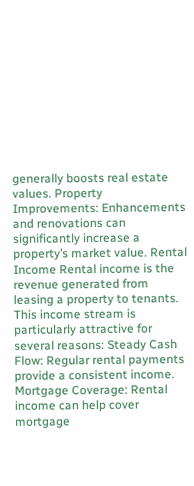generally boosts real estate values. Property Improvements: Enhancements and renovations can significantly increase a property’s market value. Rental Income Rental income is the revenue generated from leasing a property to tenants. This income stream is particularly attractive for several reasons: Steady Cash Flow: Regular rental payments provide a consistent income. Mortgage Coverage: Rental income can help cover mortgage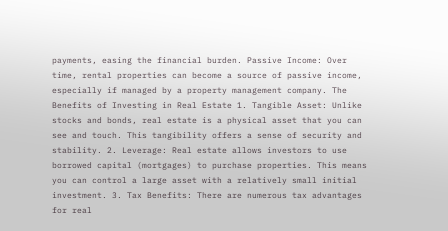payments, easing the financial burden. Passive Income: Over time, rental properties can become a source of passive income, especially if managed by a property management company. The Benefits of Investing in Real Estate 1. Tangible Asset: Unlike stocks and bonds, real estate is a physical asset that you can see and touch. This tangibility offers a sense of security and stability. 2. Leverage: Real estate allows investors to use borrowed capital (mortgages) to purchase properties. This means you can control a large asset with a relatively small initial investment. 3. Tax Benefits: There are numerous tax advantages for real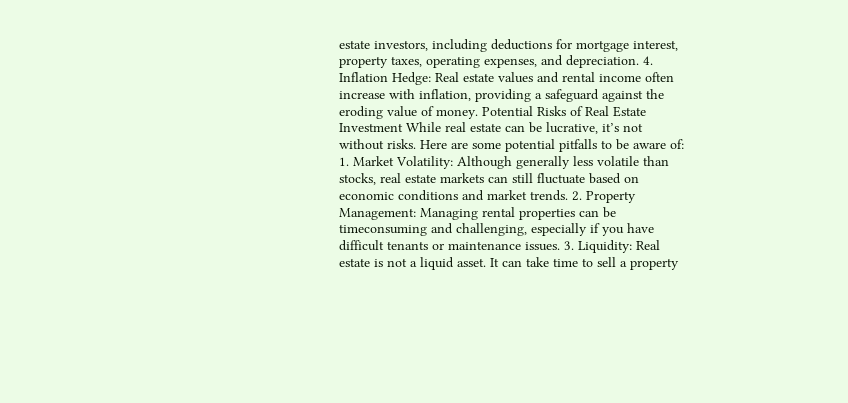estate investors, including deductions for mortgage interest, property taxes, operating expenses, and depreciation. 4. Inflation Hedge: Real estate values and rental income often increase with inflation, providing a safeguard against the eroding value of money. Potential Risks of Real Estate Investment While real estate can be lucrative, it’s not without risks. Here are some potential pitfalls to be aware of: 1. Market Volatility: Although generally less volatile than stocks, real estate markets can still fluctuate based on economic conditions and market trends. 2. Property Management: Managing rental properties can be timeconsuming and challenging, especially if you have difficult tenants or maintenance issues. 3. Liquidity: Real estate is not a liquid asset. It can take time to sell a property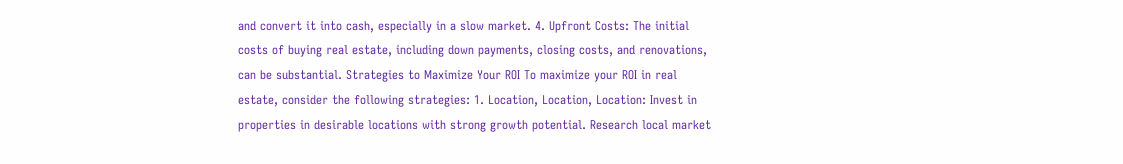and convert it into cash, especially in a slow market. 4. Upfront Costs: The initial costs of buying real estate, including down payments, closing costs, and renovations, can be substantial. Strategies to Maximize Your ROI To maximize your ROI in real estate, consider the following strategies: 1. Location, Location, Location: Invest in properties in desirable locations with strong growth potential. Research local market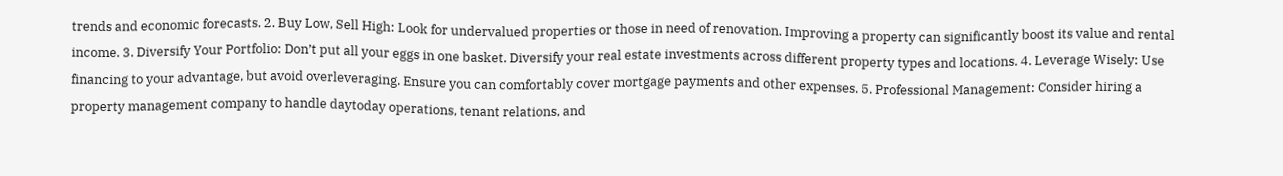trends and economic forecasts. 2. Buy Low, Sell High: Look for undervalued properties or those in need of renovation. Improving a property can significantly boost its value and rental income. 3. Diversify Your Portfolio: Don’t put all your eggs in one basket. Diversify your real estate investments across different property types and locations. 4. Leverage Wisely: Use financing to your advantage, but avoid overleveraging. Ensure you can comfortably cover mortgage payments and other expenses. 5. Professional Management: Consider hiring a property management company to handle daytoday operations, tenant relations, and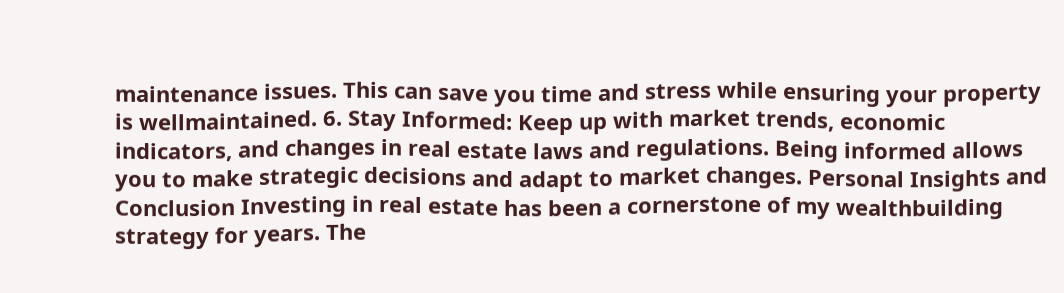maintenance issues. This can save you time and stress while ensuring your property is wellmaintained. 6. Stay Informed: Keep up with market trends, economic indicators, and changes in real estate laws and regulations. Being informed allows you to make strategic decisions and adapt to market changes. Personal Insights and Conclusion Investing in real estate has been a cornerstone of my wealthbuilding strategy for years. The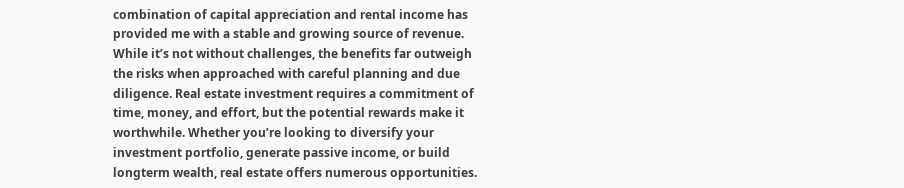combination of capital appreciation and rental income has provided me with a stable and growing source of revenue. While it’s not without challenges, the benefits far outweigh the risks when approached with careful planning and due diligence. Real estate investment requires a commitment of time, money, and effort, but the potential rewards make it worthwhile. Whether you’re looking to diversify your investment portfolio, generate passive income, or build longterm wealth, real estate offers numerous opportunities.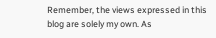Remember, the views expressed in this blog are solely my own. As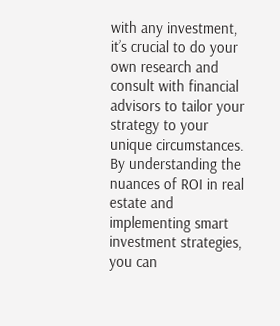with any investment, it’s crucial to do your own research and consult with financial advisors to tailor your strategy to your unique circumstances. By understanding the nuances of ROI in real estate and implementing smart investment strategies, you can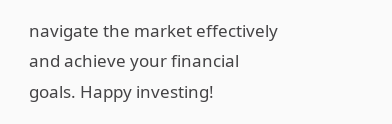navigate the market effectively and achieve your financial goals. Happy investing!